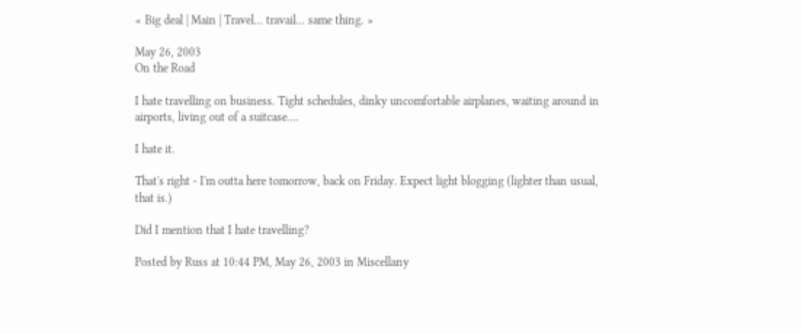« Big deal | Main | Travel... travail... same thing. »

May 26, 2003
On the Road

I hate travelling on business. Tight schedules, dinky uncomfortable airplanes, waiting around in airports, living out of a suitcase....

I hate it.

That's right - I'm outta here tomorrow, back on Friday. Expect light blogging (lighter than usual, that is.)

Did I mention that I hate travelling?

Posted by Russ at 10:44 PM, May 26, 2003 in Miscellany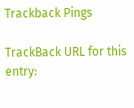Trackback Pings

TrackBack URL for this entry: